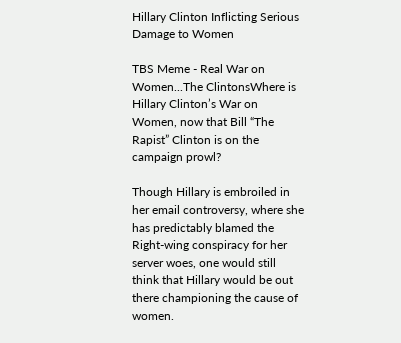Hillary Clinton Inflicting Serious Damage to Women

TBS Meme - Real War on Women...The ClintonsWhere is Hillary Clinton’s War on Women, now that Bill “The Rapist” Clinton is on the campaign prowl?

Though Hillary is embroiled in her email controversy, where she has predictably blamed the Right-wing conspiracy for her server woes, one would still think that Hillary would be out there championing the cause of women.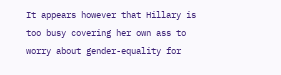It appears however that Hillary is too busy covering her own ass to worry about gender-equality for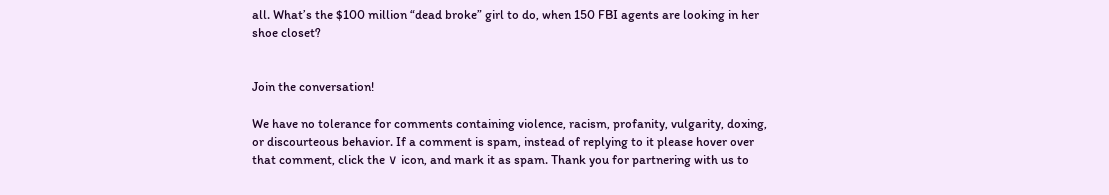all. What’s the $100 million “dead broke” girl to do, when 150 FBI agents are looking in her shoe closet?


Join the conversation!

We have no tolerance for comments containing violence, racism, profanity, vulgarity, doxing, or discourteous behavior. If a comment is spam, instead of replying to it please hover over that comment, click the ∨ icon, and mark it as spam. Thank you for partnering with us to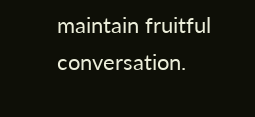maintain fruitful conversation.